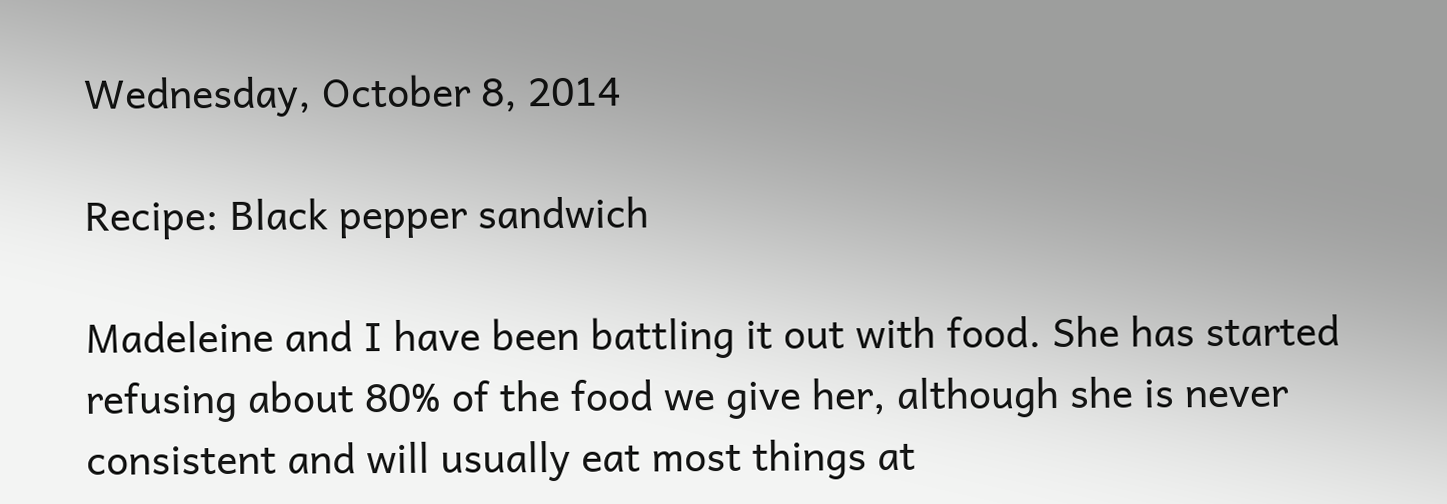Wednesday, October 8, 2014

Recipe: Black pepper sandwich

Madeleine and I have been battling it out with food. She has started refusing about 80% of the food we give her, although she is never consistent and will usually eat most things at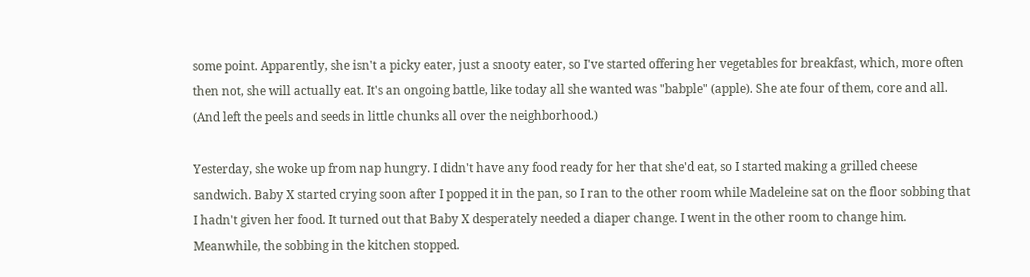some point. Apparently, she isn't a picky eater, just a snooty eater, so I've started offering her vegetables for breakfast, which, more often then not, she will actually eat. It's an ongoing battle, like today all she wanted was "babple" (apple). She ate four of them, core and all. (And left the peels and seeds in little chunks all over the neighborhood.)

Yesterday, she woke up from nap hungry. I didn't have any food ready for her that she'd eat, so I started making a grilled cheese sandwich. Baby X started crying soon after I popped it in the pan, so I ran to the other room while Madeleine sat on the floor sobbing that I hadn't given her food. It turned out that Baby X desperately needed a diaper change. I went in the other room to change him. Meanwhile, the sobbing in the kitchen stopped.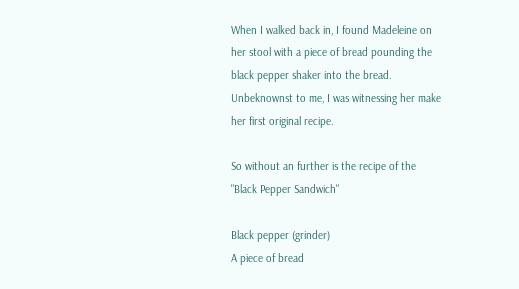When I walked back in, I found Madeleine on her stool with a piece of bread pounding the black pepper shaker into the bread. Unbeknownst to me, I was witnessing her make her first original recipe.

So without an further is the recipe of the "Black Pepper Sandwich"

Black pepper (grinder)
A piece of bread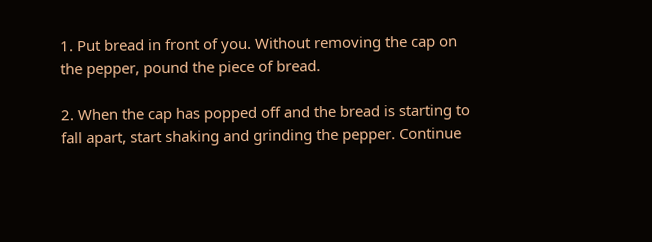1. Put bread in front of you. Without removing the cap on the pepper, pound the piece of bread.

2. When the cap has popped off and the bread is starting to fall apart, start shaking and grinding the pepper. Continue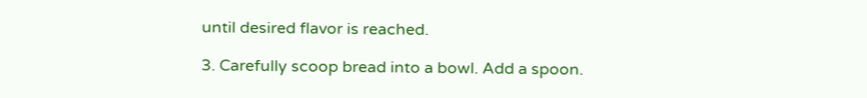until desired flavor is reached.

3. Carefully scoop bread into a bowl. Add a spoon.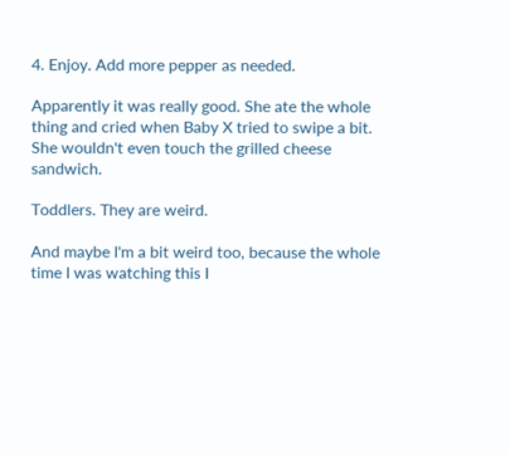4. Enjoy. Add more pepper as needed.

Apparently it was really good. She ate the whole thing and cried when Baby X tried to swipe a bit. She wouldn't even touch the grilled cheese sandwich.

Toddlers. They are weird.

And maybe I'm a bit weird too, because the whole time I was watching this I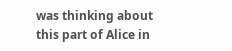was thinking about this part of Alice in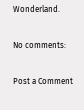Wonderland.

No comments:

Post a Comment